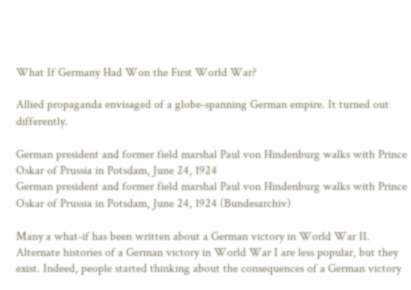What If Germany Had Won the First World War?

Allied propaganda envisaged of a globe-spanning German empire. It turned out differently.

German president and former field marshal Paul von Hindenburg walks with Prince Oskar of Prussia in Potsdam, June 24, 1924
German president and former field marshal Paul von Hindenburg walks with Prince Oskar of Prussia in Potsdam, June 24, 1924 (Bundesarchiv)

Many a what-if has been written about a German victory in World War II. Alternate histories of a German victory in World War I are less popular, but they exist. Indeed, people started thinking about the consequences of a German victory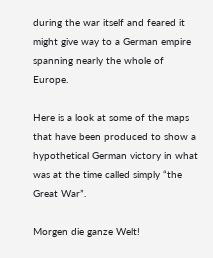during the war itself and feared it might give way to a German empire spanning nearly the whole of Europe.

Here is a look at some of the maps that have been produced to show a hypothetical German victory in what was at the time called simply “the Great War”.

Morgen die ganze Welt!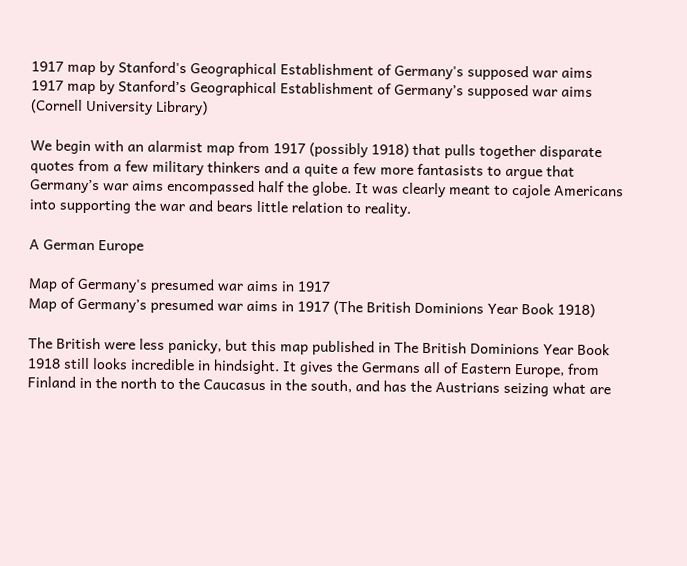1917 map by Stanford's Geographical Establishment of Germany's supposed war aims
1917 map by Stanford’s Geographical Establishment of Germany’s supposed war aims (Cornell University Library)

We begin with an alarmist map from 1917 (possibly 1918) that pulls together disparate quotes from a few military thinkers and a quite a few more fantasists to argue that Germany’s war aims encompassed half the globe. It was clearly meant to cajole Americans into supporting the war and bears little relation to reality.

A German Europe

Map of Germany's presumed war aims in 1917
Map of Germany’s presumed war aims in 1917 (The British Dominions Year Book 1918)

The British were less panicky, but this map published in The British Dominions Year Book 1918 still looks incredible in hindsight. It gives the Germans all of Eastern Europe, from Finland in the north to the Caucasus in the south, and has the Austrians seizing what are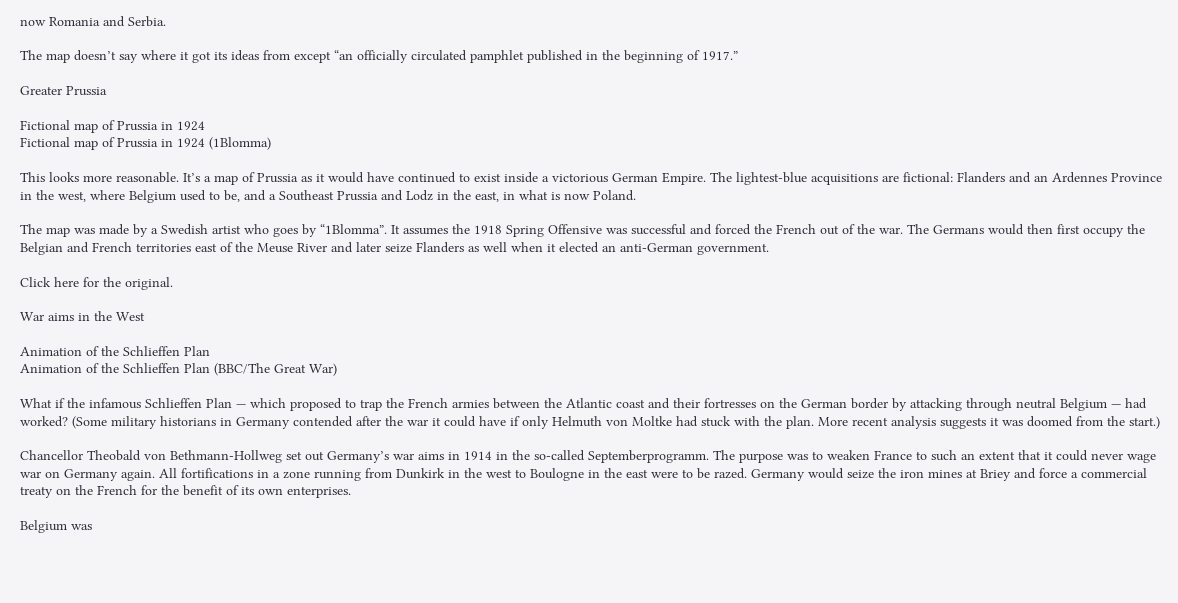now Romania and Serbia.

The map doesn’t say where it got its ideas from except “an officially circulated pamphlet published in the beginning of 1917.”

Greater Prussia

Fictional map of Prussia in 1924
Fictional map of Prussia in 1924 (1Blomma)

This looks more reasonable. It’s a map of Prussia as it would have continued to exist inside a victorious German Empire. The lightest-blue acquisitions are fictional: Flanders and an Ardennes Province in the west, where Belgium used to be, and a Southeast Prussia and Lodz in the east, in what is now Poland.

The map was made by a Swedish artist who goes by “1Blomma”. It assumes the 1918 Spring Offensive was successful and forced the French out of the war. The Germans would then first occupy the Belgian and French territories east of the Meuse River and later seize Flanders as well when it elected an anti-German government.

Click here for the original.

War aims in the West

Animation of the Schlieffen Plan
Animation of the Schlieffen Plan (BBC/The Great War)

What if the infamous Schlieffen Plan — which proposed to trap the French armies between the Atlantic coast and their fortresses on the German border by attacking through neutral Belgium — had worked? (Some military historians in Germany contended after the war it could have if only Helmuth von Moltke had stuck with the plan. More recent analysis suggests it was doomed from the start.)

Chancellor Theobald von Bethmann-Hollweg set out Germany’s war aims in 1914 in the so-called Septemberprogramm. The purpose was to weaken France to such an extent that it could never wage war on Germany again. All fortifications in a zone running from Dunkirk in the west to Boulogne in the east were to be razed. Germany would seize the iron mines at Briey and force a commercial treaty on the French for the benefit of its own enterprises.

Belgium was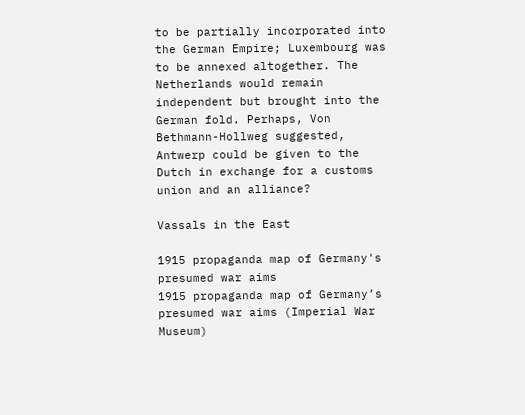to be partially incorporated into the German Empire; Luxembourg was to be annexed altogether. The Netherlands would remain independent but brought into the German fold. Perhaps, Von Bethmann-Hollweg suggested, Antwerp could be given to the Dutch in exchange for a customs union and an alliance?

Vassals in the East

1915 propaganda map of Germany's presumed war aims
1915 propaganda map of Germany’s presumed war aims (Imperial War Museum)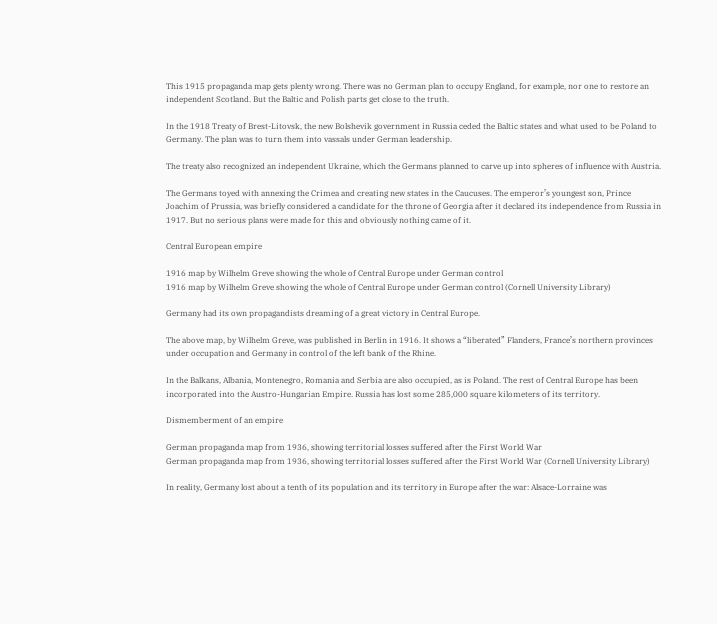This 1915 propaganda map gets plenty wrong. There was no German plan to occupy England, for example, nor one to restore an independent Scotland. But the Baltic and Polish parts get close to the truth.

In the 1918 Treaty of Brest-Litovsk, the new Bolshevik government in Russia ceded the Baltic states and what used to be Poland to Germany. The plan was to turn them into vassals under German leadership.

The treaty also recognized an independent Ukraine, which the Germans planned to carve up into spheres of influence with Austria.

The Germans toyed with annexing the Crimea and creating new states in the Caucuses. The emperor’s youngest son, Prince Joachim of Prussia, was briefly considered a candidate for the throne of Georgia after it declared its independence from Russia in 1917. But no serious plans were made for this and obviously nothing came of it.

Central European empire

1916 map by Wilhelm Greve showing the whole of Central Europe under German control
1916 map by Wilhelm Greve showing the whole of Central Europe under German control (Cornell University Library)

Germany had its own propagandists dreaming of a great victory in Central Europe.

The above map, by Wilhelm Greve, was published in Berlin in 1916. It shows a “liberated” Flanders, France’s northern provinces under occupation and Germany in control of the left bank of the Rhine.

In the Balkans, Albania, Montenegro, Romania and Serbia are also occupied, as is Poland. The rest of Central Europe has been incorporated into the Austro-Hungarian Empire. Russia has lost some 285,000 square kilometers of its territory.

Dismemberment of an empire

German propaganda map from 1936, showing territorial losses suffered after the First World War
German propaganda map from 1936, showing territorial losses suffered after the First World War (Cornell University Library)

In reality, Germany lost about a tenth of its population and its territory in Europe after the war: Alsace-Lorraine was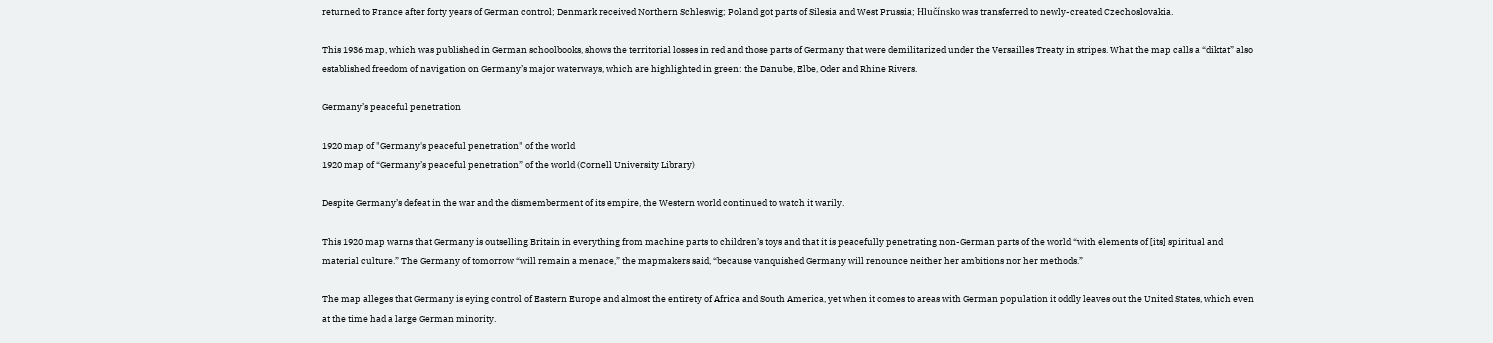returned to France after forty years of German control; Denmark received Northern Schleswig; Poland got parts of Silesia and West Prussia; Hlučínsko was transferred to newly-created Czechoslovakia.

This 1936 map, which was published in German schoolbooks, shows the territorial losses in red and those parts of Germany that were demilitarized under the Versailles Treaty in stripes. What the map calls a “diktat” also established freedom of navigation on Germany’s major waterways, which are highlighted in green: the Danube, Elbe, Oder and Rhine Rivers.

Germany’s peaceful penetration

1920 map of "Germany's peaceful penetration" of the world
1920 map of “Germany’s peaceful penetration” of the world (Cornell University Library)

Despite Germany’s defeat in the war and the dismemberment of its empire, the Western world continued to watch it warily.

This 1920 map warns that Germany is outselling Britain in everything from machine parts to children’s toys and that it is peacefully penetrating non-German parts of the world “with elements of [its] spiritual and material culture.” The Germany of tomorrow “will remain a menace,” the mapmakers said, “because vanquished Germany will renounce neither her ambitions nor her methods.”

The map alleges that Germany is eying control of Eastern Europe and almost the entirety of Africa and South America, yet when it comes to areas with German population it oddly leaves out the United States, which even at the time had a large German minority.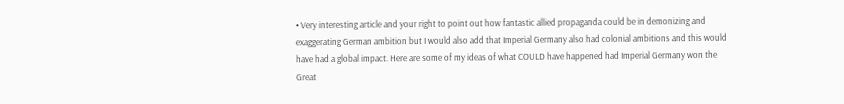• Very interesting article and your right to point out how fantastic allied propaganda could be in demonizing and exaggerating German ambition but I would also add that Imperial Germany also had colonial ambitions and this would have had a global impact. Here are some of my ideas of what COULD have happened had Imperial Germany won the Great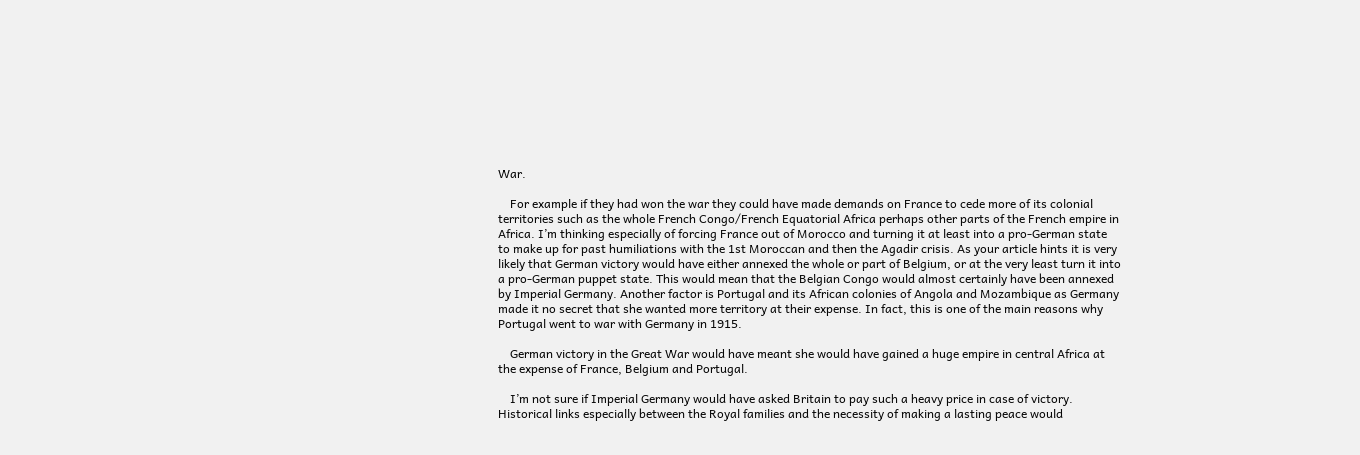War.

    For example if they had won the war they could have made demands on France to cede more of its colonial territories such as the whole French Congo/French Equatorial Africa perhaps other parts of the French empire in Africa. I’m thinking especially of forcing France out of Morocco and turning it at least into a pro-German state to make up for past humiliations with the 1st Moroccan and then the Agadir crisis. As your article hints it is very likely that German victory would have either annexed the whole or part of Belgium, or at the very least turn it into a pro-German puppet state. This would mean that the Belgian Congo would almost certainly have been annexed by Imperial Germany. Another factor is Portugal and its African colonies of Angola and Mozambique as Germany made it no secret that she wanted more territory at their expense. In fact, this is one of the main reasons why Portugal went to war with Germany in 1915.

    German victory in the Great War would have meant she would have gained a huge empire in central Africa at the expense of France, Belgium and Portugal.

    I’m not sure if Imperial Germany would have asked Britain to pay such a heavy price in case of victory. Historical links especially between the Royal families and the necessity of making a lasting peace would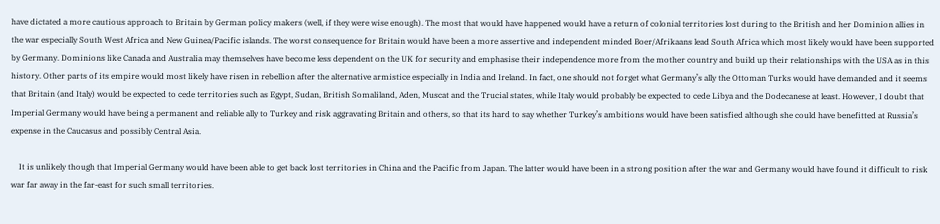have dictated a more cautious approach to Britain by German policy makers (well, if they were wise enough). The most that would have happened would have a return of colonial territories lost during to the British and her Dominion allies in the war especially South West Africa and New Guinea/Pacific islands. The worst consequence for Britain would have been a more assertive and independent minded Boer/Afrikaans lead South Africa which most likely would have been supported by Germany. Dominions like Canada and Australia may themselves have become less dependent on the UK for security and emphasise their independence more from the mother country and build up their relationships with the USA as in this history. Other parts of its empire would most likely have risen in rebellion after the alternative armistice especially in India and Ireland. In fact, one should not forget what Germany’s ally the Ottoman Turks would have demanded and it seems that Britain (and Italy) would be expected to cede territories such as Egypt, Sudan, British Somaliland, Aden, Muscat and the Trucial states, while Italy would probably be expected to cede Libya and the Dodecanese at least. However, I doubt that Imperial Germany would have being a permanent and reliable ally to Turkey and risk aggravating Britain and others, so that its hard to say whether Turkey’s ambitions would have been satisfied although she could have benefitted at Russia’s expense in the Caucasus and possibly Central Asia.

    It is unlikely though that Imperial Germany would have been able to get back lost territories in China and the Pacific from Japan. The latter would have been in a strong position after the war and Germany would have found it difficult to risk war far away in the far-east for such small territories.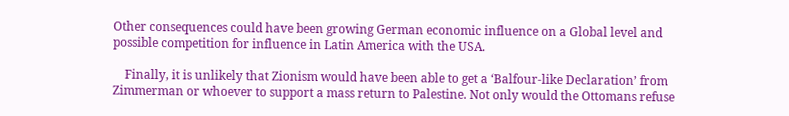Other consequences could have been growing German economic influence on a Global level and possible competition for influence in Latin America with the USA.

    Finally, it is unlikely that Zionism would have been able to get a ‘Balfour-like Declaration’ from Zimmerman or whoever to support a mass return to Palestine. Not only would the Ottomans refuse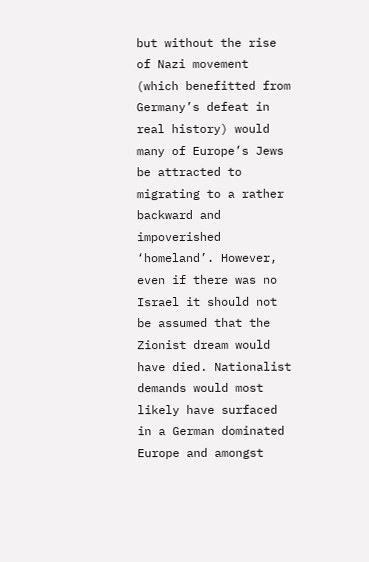but without the rise of Nazi movement (which benefitted from Germany’s defeat in real history) would many of Europe’s Jews be attracted to migrating to a rather backward and impoverished ‘homeland’. However, even if there was no Israel it should not be assumed that the Zionist dream would have died. Nationalist demands would most likely have surfaced in a German dominated Europe and amongst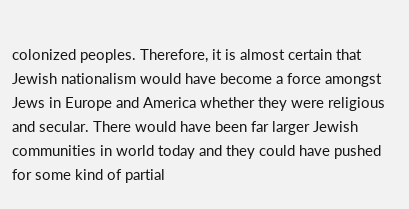colonized peoples. Therefore, it is almost certain that Jewish nationalism would have become a force amongst Jews in Europe and America whether they were religious and secular. There would have been far larger Jewish communities in world today and they could have pushed for some kind of partial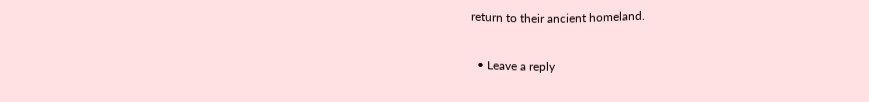return to their ancient homeland.

  • Leave a reply